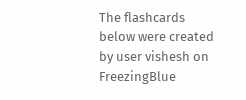The flashcards below were created by user vishesh on FreezingBlue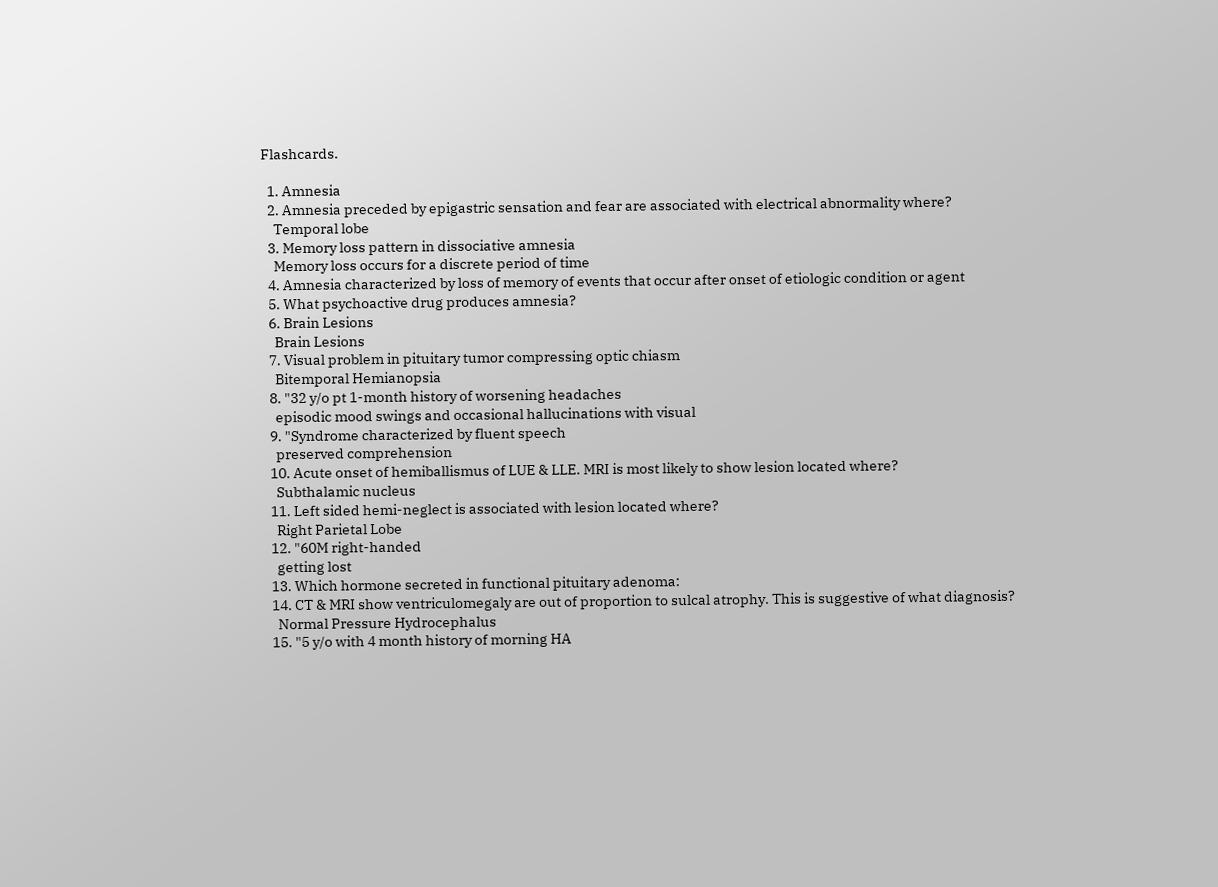Flashcards.

  1. Amnesia
  2. Amnesia preceded by epigastric sensation and fear are associated with electrical abnormality where?
    Temporal lobe
  3. Memory loss pattern in dissociative amnesia
    Memory loss occurs for a discrete period of time
  4. Amnesia characterized by loss of memory of events that occur after onset of etiologic condition or agent
  5. What psychoactive drug produces amnesia?
  6. Brain Lesions
    Brain Lesions
  7. Visual problem in pituitary tumor compressing optic chiasm
    Bitemporal Hemianopsia
  8. "32 y/o pt 1-month history of worsening headaches
    episodic mood swings and occasional hallucinations with visual
  9. "Syndrome characterized by fluent speech
    preserved comprehension
  10. Acute onset of hemiballismus of LUE & LLE. MRI is most likely to show lesion located where?
    Subthalamic nucleus
  11. Left sided hemi-neglect is associated with lesion located where?
    Right Parietal Lobe
  12. "60M right-handed
    getting lost
  13. Which hormone secreted in functional pituitary adenoma:
  14. CT & MRI show ventriculomegaly are out of proportion to sulcal atrophy. This is suggestive of what diagnosis?
    Normal Pressure Hydrocephalus
  15. "5 y/o with 4 month history of morning HA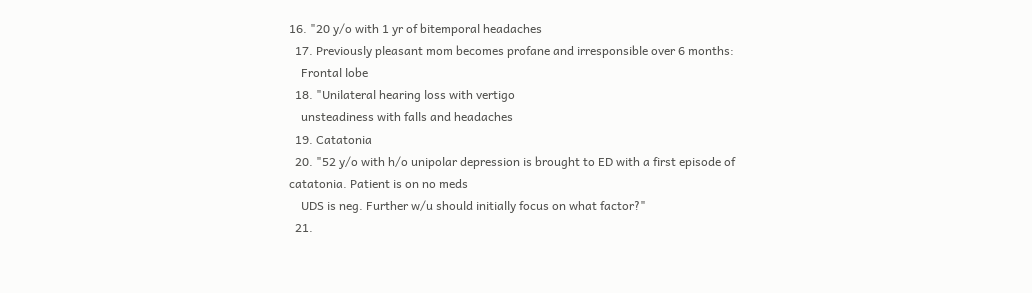16. "20 y/o with 1 yr of bitemporal headaches
  17. Previously pleasant mom becomes profane and irresponsible over 6 months:
    Frontal lobe
  18. "Unilateral hearing loss with vertigo
    unsteadiness with falls and headaches
  19. Catatonia
  20. "52 y/o with h/o unipolar depression is brought to ED with a first episode of catatonia. Patient is on no meds
    UDS is neg. Further w/u should initially focus on what factor?"
  21.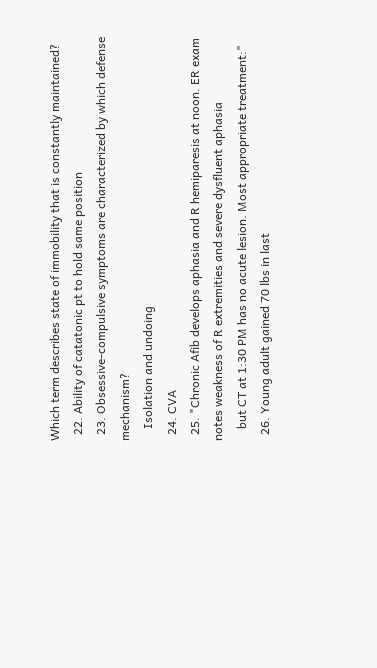Which term describes state of immobility that is constantly maintained?
  22. Ability of catatonic pt to hold same position
  23. Obsessive-compulsive symptoms are characterized by which defense mechanism?
    Isolation and undoing
  24. CVA
  25. "Chronic Afib develops aphasia and R hemiparesis at noon. ER exam notes weakness of R extremities and severe dysfluent aphasia
    but CT at 1:30 PM has no acute lesion. Most appropriate treatment:"
  26. Young adult gained 70 lbs in last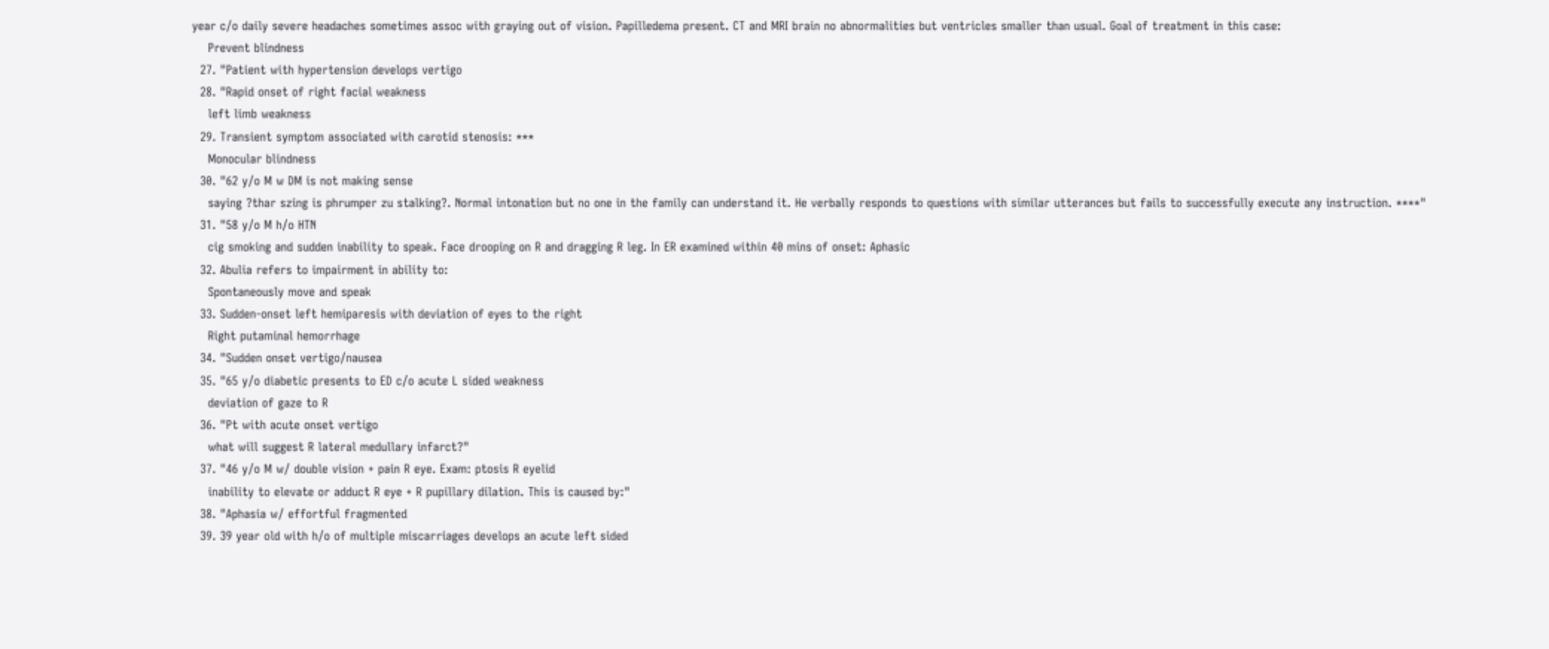year c/o daily severe headaches sometimes assoc with graying out of vision. Papilledema present. CT and MRI brain no abnormalities but ventricles smaller than usual. Goal of treatment in this case:
    Prevent blindness
  27. "Patient with hypertension develops vertigo
  28. "Rapid onset of right facial weakness
    left limb weakness
  29. Transient symptom associated with carotid stenosis: ***
    Monocular blindness
  30. "62 y/o M w DM is not making sense
    saying ?thar szing is phrumper zu stalking?. Normal intonation but no one in the family can understand it. He verbally responds to questions with similar utterances but fails to successfully execute any instruction. ****"
  31. "58 y/o M h/o HTN
    cig smoking and sudden inability to speak. Face drooping on R and dragging R leg. In ER examined within 40 mins of onset: Aphasic
  32. Abulia refers to impairment in ability to:
    Spontaneously move and speak
  33. Sudden-onset left hemiparesis with deviation of eyes to the right
    Right putaminal hemorrhage
  34. "Sudden onset vertigo/nausea
  35. "65 y/o diabetic presents to ED c/o acute L sided weakness
    deviation of gaze to R
  36. "Pt with acute onset vertigo
    what will suggest R lateral medullary infarct?"
  37. "46 y/o M w/ double vision + pain R eye. Exam: ptosis R eyelid
    inability to elevate or adduct R eye + R pupillary dilation. This is caused by:"
  38. "Aphasia w/ effortful fragmented
  39. 39 year old with h/o of multiple miscarriages develops an acute left sided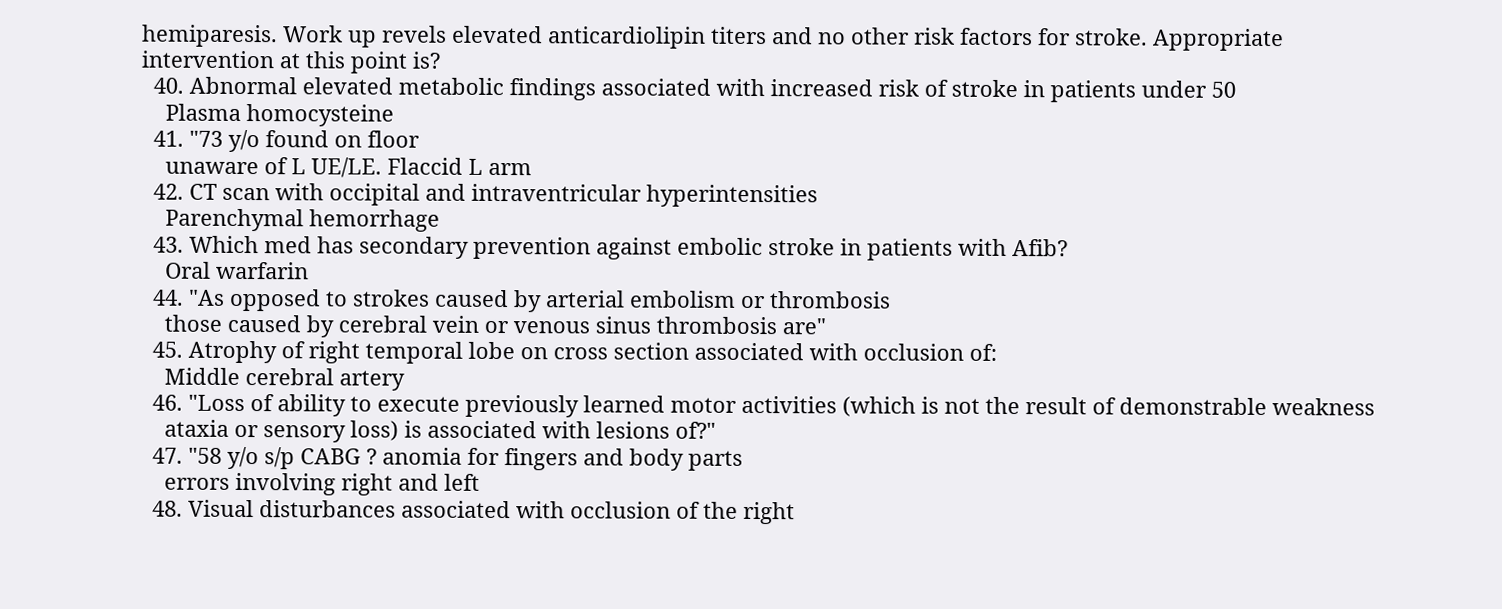hemiparesis. Work up revels elevated anticardiolipin titers and no other risk factors for stroke. Appropriate intervention at this point is?
  40. Abnormal elevated metabolic findings associated with increased risk of stroke in patients under 50
    Plasma homocysteine
  41. "73 y/o found on floor
    unaware of L UE/LE. Flaccid L arm
  42. CT scan with occipital and intraventricular hyperintensities
    Parenchymal hemorrhage
  43. Which med has secondary prevention against embolic stroke in patients with Afib?
    Oral warfarin
  44. "As opposed to strokes caused by arterial embolism or thrombosis
    those caused by cerebral vein or venous sinus thrombosis are"
  45. Atrophy of right temporal lobe on cross section associated with occlusion of:
    Middle cerebral artery
  46. "Loss of ability to execute previously learned motor activities (which is not the result of demonstrable weakness
    ataxia or sensory loss) is associated with lesions of?"
  47. "58 y/o s/p CABG ? anomia for fingers and body parts
    errors involving right and left
  48. Visual disturbances associated with occlusion of the right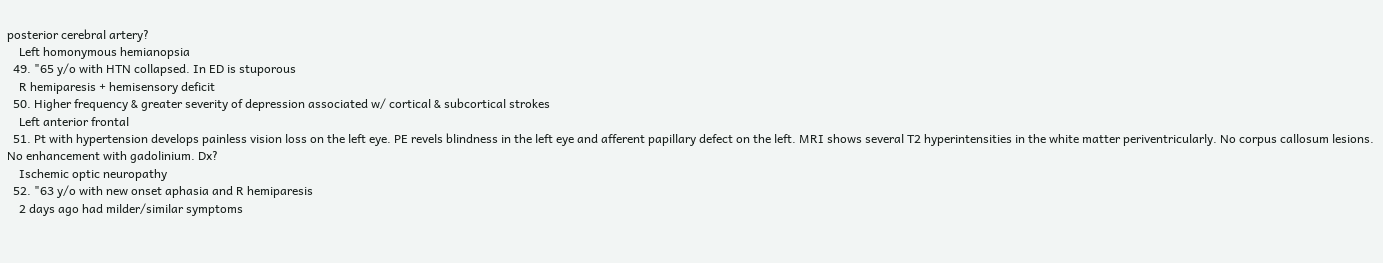posterior cerebral artery?
    Left homonymous hemianopsia
  49. "65 y/o with HTN collapsed. In ED is stuporous
    R hemiparesis + hemisensory deficit
  50. Higher frequency & greater severity of depression associated w/ cortical & subcortical strokes
    Left anterior frontal
  51. Pt with hypertension develops painless vision loss on the left eye. PE revels blindness in the left eye and afferent papillary defect on the left. MRI shows several T2 hyperintensities in the white matter periventricularly. No corpus callosum lesions. No enhancement with gadolinium. Dx?
    Ischemic optic neuropathy
  52. "63 y/o with new onset aphasia and R hemiparesis
    2 days ago had milder/similar symptoms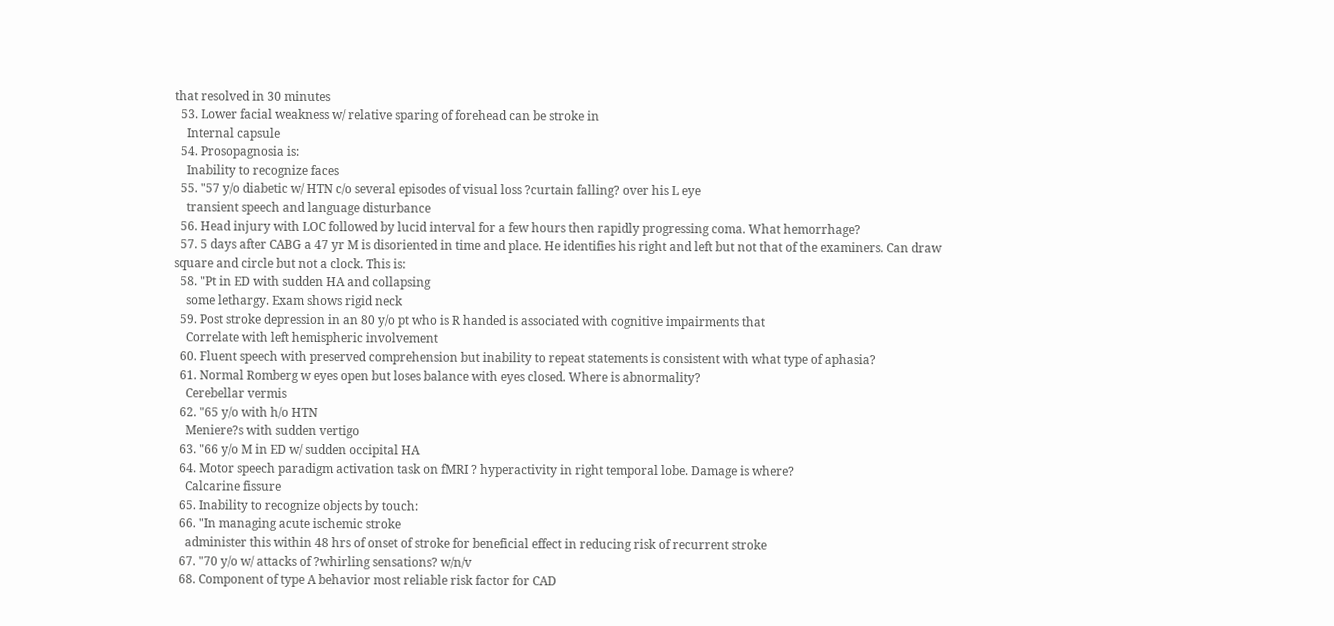that resolved in 30 minutes
  53. Lower facial weakness w/ relative sparing of forehead can be stroke in
    Internal capsule
  54. Prosopagnosia is:
    Inability to recognize faces
  55. "57 y/o diabetic w/ HTN c/o several episodes of visual loss ?curtain falling? over his L eye
    transient speech and language disturbance
  56. Head injury with LOC followed by lucid interval for a few hours then rapidly progressing coma. What hemorrhage?
  57. 5 days after CABG a 47 yr M is disoriented in time and place. He identifies his right and left but not that of the examiners. Can draw square and circle but not a clock. This is:
  58. "Pt in ED with sudden HA and collapsing
    some lethargy. Exam shows rigid neck
  59. Post stroke depression in an 80 y/o pt who is R handed is associated with cognitive impairments that
    Correlate with left hemispheric involvement
  60. Fluent speech with preserved comprehension but inability to repeat statements is consistent with what type of aphasia?
  61. Normal Romberg w eyes open but loses balance with eyes closed. Where is abnormality?
    Cerebellar vermis
  62. "65 y/o with h/o HTN
    Meniere?s with sudden vertigo
  63. "66 y/o M in ED w/ sudden occipital HA
  64. Motor speech paradigm activation task on fMRI ? hyperactivity in right temporal lobe. Damage is where?
    Calcarine fissure
  65. Inability to recognize objects by touch:
  66. "In managing acute ischemic stroke
    administer this within 48 hrs of onset of stroke for beneficial effect in reducing risk of recurrent stroke
  67. "70 y/o w/ attacks of ?whirling sensations? w/n/v
  68. Component of type A behavior most reliable risk factor for CAD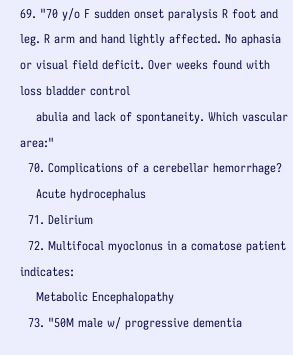69. "70 y/o F sudden onset paralysis R foot and leg. R arm and hand lightly affected. No aphasia or visual field deficit. Over weeks found with loss bladder control
    abulia and lack of spontaneity. Which vascular area:"
  70. Complications of a cerebellar hemorrhage?
    Acute hydrocephalus
  71. Delirium
  72. Multifocal myoclonus in a comatose patient indicates:
    Metabolic Encephalopathy
  73. "50M male w/ progressive dementia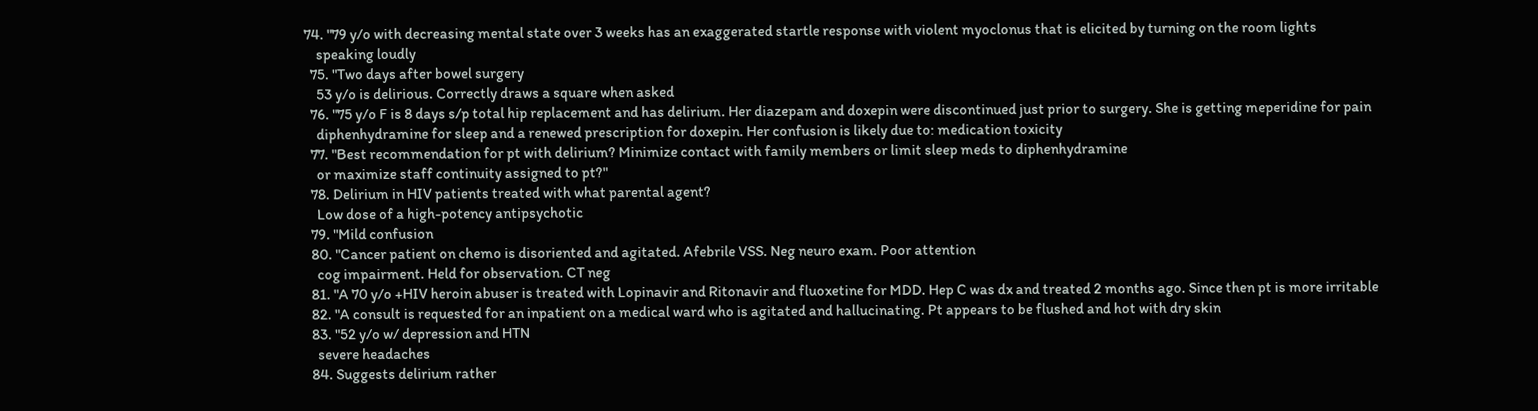74. "79 y/o with decreasing mental state over 3 weeks has an exaggerated startle response with violent myoclonus that is elicited by turning on the room lights
    speaking loudly
  75. "Two days after bowel surgery
    53 y/o is delirious. Correctly draws a square when asked
  76. "75 y/o F is 8 days s/p total hip replacement and has delirium. Her diazepam and doxepin were discontinued just prior to surgery. She is getting meperidine for pain
    diphenhydramine for sleep and a renewed prescription for doxepin. Her confusion is likely due to: medication toxicity
  77. "Best recommendation for pt with delirium? Minimize contact with family members or limit sleep meds to diphenhydramine
    or maximize staff continuity assigned to pt?"
  78. Delirium in HIV patients treated with what parental agent?
    Low dose of a high-potency antipsychotic
  79. "Mild confusion
  80. "Cancer patient on chemo is disoriented and agitated. Afebrile VSS. Neg neuro exam. Poor attention
    cog impairment. Held for observation. CT neg
  81. "A 70 y/o +HIV heroin abuser is treated with Lopinavir and Ritonavir and fluoxetine for MDD. Hep C was dx and treated 2 months ago. Since then pt is more irritable
  82. "A consult is requested for an inpatient on a medical ward who is agitated and hallucinating. Pt appears to be flushed and hot with dry skin
  83. "52 y/o w/ depression and HTN
    severe headaches
  84. Suggests delirium rather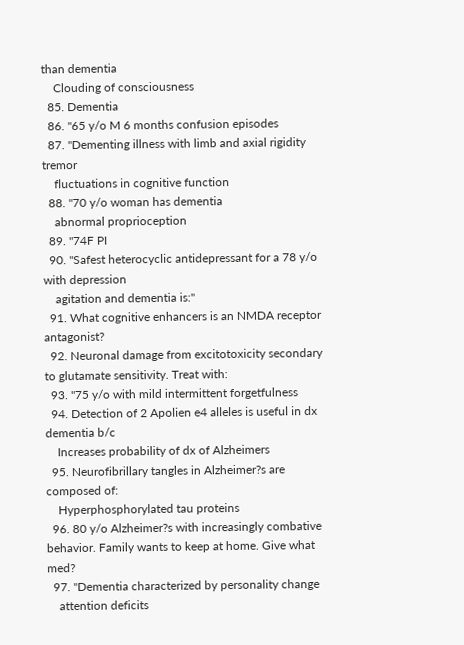than dementia
    Clouding of consciousness
  85. Dementia
  86. "65 y/o M 6 months confusion episodes
  87. "Dementing illness with limb and axial rigidity tremor
    fluctuations in cognitive function
  88. "70 y/o woman has dementia
    abnormal proprioception
  89. "74F PI
  90. "Safest heterocyclic antidepressant for a 78 y/o with depression
    agitation and dementia is:"
  91. What cognitive enhancers is an NMDA receptor antagonist?
  92. Neuronal damage from excitotoxicity secondary to glutamate sensitivity. Treat with:
  93. "75 y/o with mild intermittent forgetfulness
  94. Detection of 2 Apolien e4 alleles is useful in dx dementia b/c
    Increases probability of dx of Alzheimers
  95. Neurofibrillary tangles in Alzheimer?s are composed of:
    Hyperphosphorylated tau proteins
  96. 80 y/o Alzheimer?s with increasingly combative behavior. Family wants to keep at home. Give what med?
  97. "Dementia characterized by personality change
    attention deficits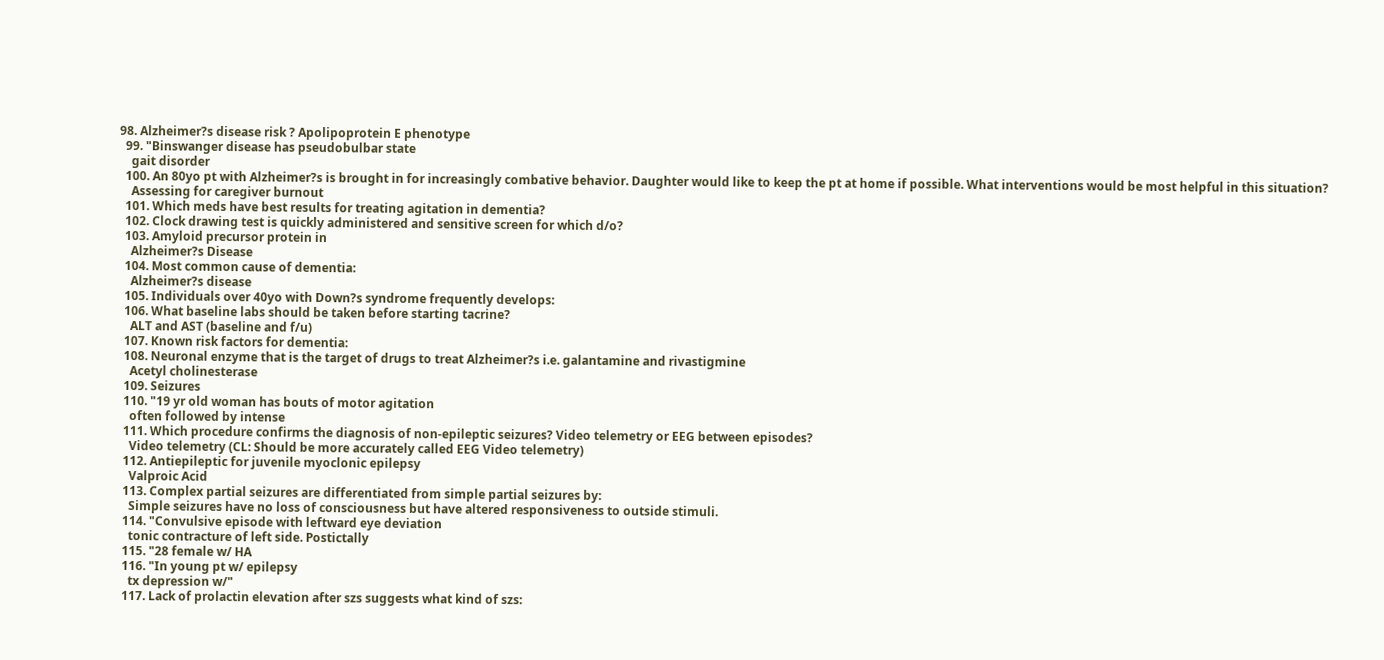98. Alzheimer?s disease risk ? Apolipoprotein E phenotype
  99. "Binswanger disease has pseudobulbar state
    gait disorder
  100. An 80yo pt with Alzheimer?s is brought in for increasingly combative behavior. Daughter would like to keep the pt at home if possible. What interventions would be most helpful in this situation?
    Assessing for caregiver burnout
  101. Which meds have best results for treating agitation in dementia?
  102. Clock drawing test is quickly administered and sensitive screen for which d/o?
  103. Amyloid precursor protein in
    Alzheimer?s Disease
  104. Most common cause of dementia:
    Alzheimer?s disease
  105. Individuals over 40yo with Down?s syndrome frequently develops:
  106. What baseline labs should be taken before starting tacrine?
    ALT and AST (baseline and f/u)
  107. Known risk factors for dementia:
  108. Neuronal enzyme that is the target of drugs to treat Alzheimer?s i.e. galantamine and rivastigmine
    Acetyl cholinesterase
  109. Seizures
  110. "19 yr old woman has bouts of motor agitation
    often followed by intense
  111. Which procedure confirms the diagnosis of non-epileptic seizures? Video telemetry or EEG between episodes?
    Video telemetry (CL: Should be more accurately called EEG Video telemetry)
  112. Antiepileptic for juvenile myoclonic epilepsy
    Valproic Acid
  113. Complex partial seizures are differentiated from simple partial seizures by:
    Simple seizures have no loss of consciousness but have altered responsiveness to outside stimuli.
  114. "Convulsive episode with leftward eye deviation
    tonic contracture of left side. Postictally
  115. "28 female w/ HA
  116. "In young pt w/ epilepsy
    tx depression w/"
  117. Lack of prolactin elevation after szs suggests what kind of szs: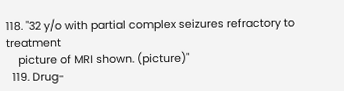118. "32 y/o with partial complex seizures refractory to treatment
    picture of MRI shown. (picture)"
  119. Drug-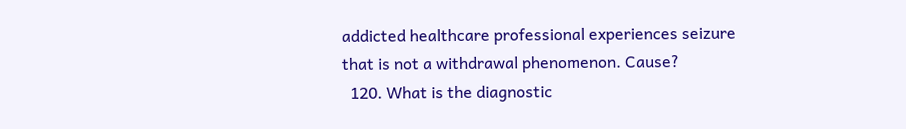addicted healthcare professional experiences seizure that is not a withdrawal phenomenon. Cause?
  120. What is the diagnostic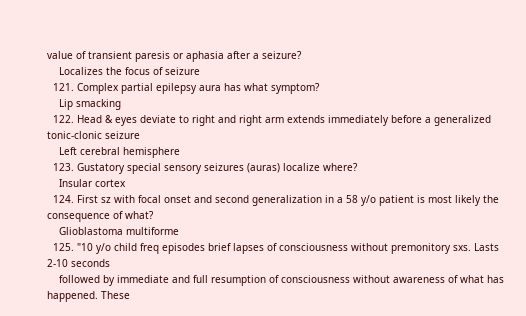value of transient paresis or aphasia after a seizure?
    Localizes the focus of seizure
  121. Complex partial epilepsy aura has what symptom?
    Lip smacking
  122. Head & eyes deviate to right and right arm extends immediately before a generalized tonic-clonic seizure
    Left cerebral hemisphere
  123. Gustatory special sensory seizures (auras) localize where?
    Insular cortex
  124. First sz with focal onset and second generalization in a 58 y/o patient is most likely the consequence of what?
    Glioblastoma multiforme
  125. "10 y/o child freq episodes brief lapses of consciousness without premonitory sxs. Lasts 2-10 seconds
    followed by immediate and full resumption of consciousness without awareness of what has happened. These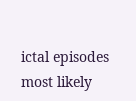ictal episodes most likely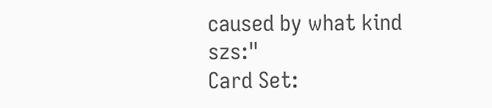caused by what kind szs:"
Card Set: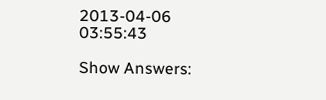2013-04-06 03:55:43

Show Answers: